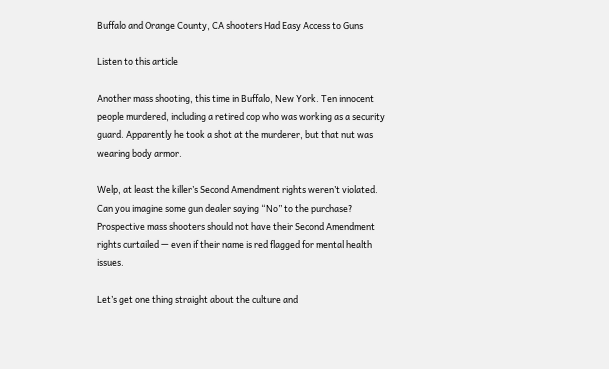Buffalo and Orange County, CA shooters Had Easy Access to Guns

Listen to this article

Another mass shooting, this time in Buffalo, New York. Ten innocent people murdered, including a retired cop who was working as a security guard. Apparently he took a shot at the murderer, but that nut was wearing body armor.

Welp, at least the killer’s Second Amendment rights weren’t violated. Can you imagine some gun dealer saying “No” to the purchase? Prospective mass shooters should not have their Second Amendment rights curtailed — even if their name is red flagged for mental health issues.

Let’s get one thing straight about the culture and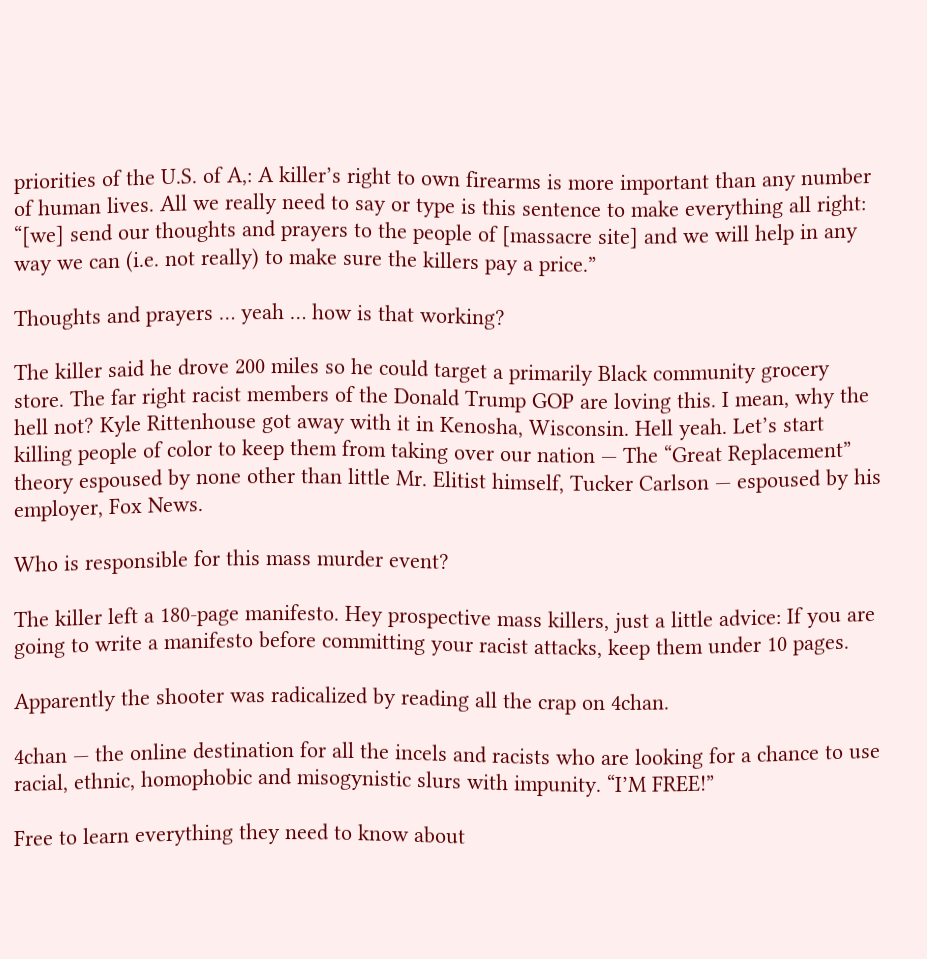priorities of the U.S. of A,: A killer’s right to own firearms is more important than any number of human lives. All we really need to say or type is this sentence to make everything all right: “[we] send our thoughts and prayers to the people of [massacre site] and we will help in any way we can (i.e. not really) to make sure the killers pay a price.”

Thoughts and prayers … yeah … how is that working?

The killer said he drove 200 miles so he could target a primarily Black community grocery store. The far right racist members of the Donald Trump GOP are loving this. I mean, why the hell not? Kyle Rittenhouse got away with it in Kenosha, Wisconsin. Hell yeah. Let’s start killing people of color to keep them from taking over our nation — The “Great Replacement” theory espoused by none other than little Mr. Elitist himself, Tucker Carlson — espoused by his employer, Fox News.

Who is responsible for this mass murder event?

The killer left a 180-page manifesto. Hey prospective mass killers, just a little advice: If you are going to write a manifesto before committing your racist attacks, keep them under 10 pages.

Apparently the shooter was radicalized by reading all the crap on 4chan.

4chan — the online destination for all the incels and racists who are looking for a chance to use racial, ethnic, homophobic and misogynistic slurs with impunity. “I’M FREE!”

Free to learn everything they need to know about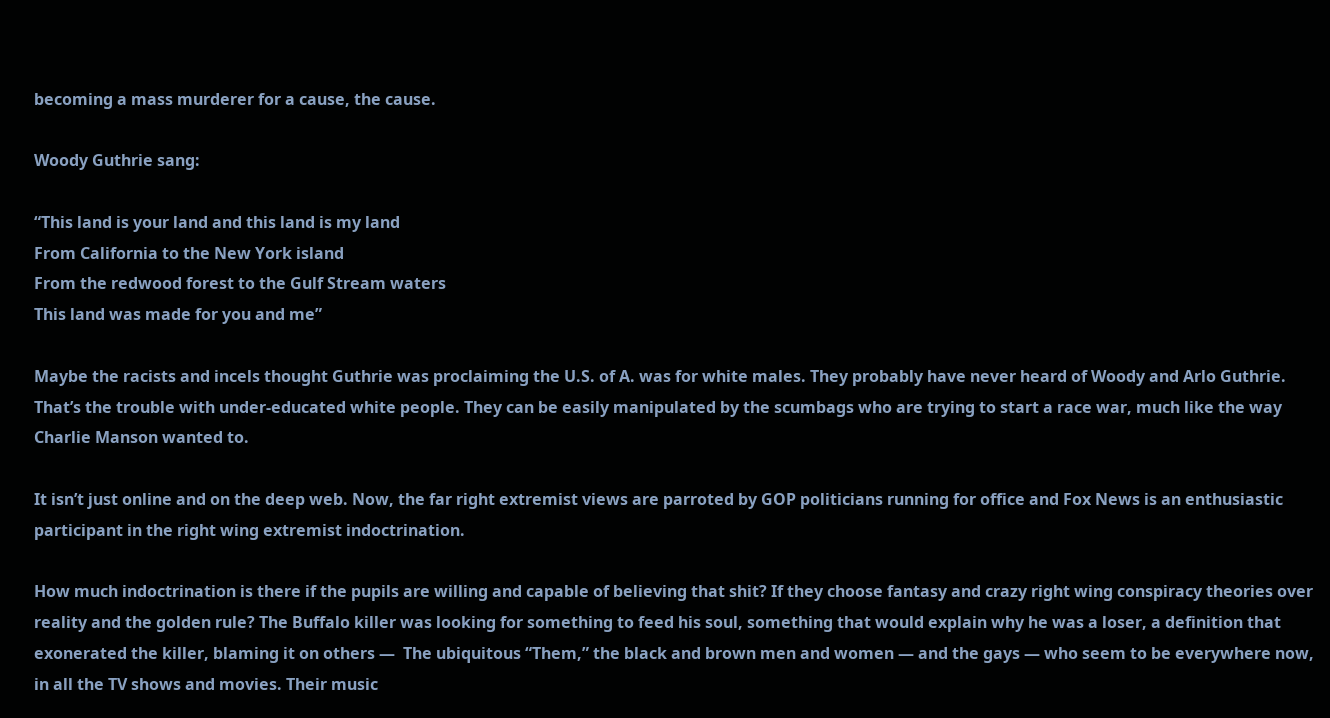becoming a mass murderer for a cause, the cause.

Woody Guthrie sang:

“This land is your land and this land is my land
From California to the New York island
From the redwood forest to the Gulf Stream waters
This land was made for you and me”

Maybe the racists and incels thought Guthrie was proclaiming the U.S. of A. was for white males. They probably have never heard of Woody and Arlo Guthrie. That’s the trouble with under-educated white people. They can be easily manipulated by the scumbags who are trying to start a race war, much like the way Charlie Manson wanted to.

It isn’t just online and on the deep web. Now, the far right extremist views are parroted by GOP politicians running for office and Fox News is an enthusiastic participant in the right wing extremist indoctrination.

How much indoctrination is there if the pupils are willing and capable of believing that shit? If they choose fantasy and crazy right wing conspiracy theories over reality and the golden rule? The Buffalo killer was looking for something to feed his soul, something that would explain why he was a loser, a definition that exonerated the killer, blaming it on others —  The ubiquitous “Them,” the black and brown men and women — and the gays — who seem to be everywhere now, in all the TV shows and movies. Their music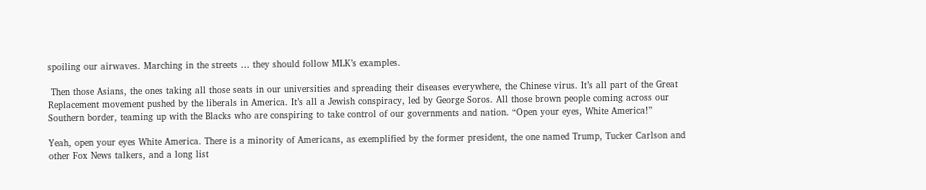spoiling our airwaves. Marching in the streets … they should follow MLK’s examples.

 Then those Asians, the ones taking all those seats in our universities and spreading their diseases everywhere, the Chinese virus. It’s all part of the Great Replacement movement pushed by the liberals in America. It’s all a Jewish conspiracy, led by George Soros. All those brown people coming across our Southern border, teaming up with the Blacks who are conspiring to take control of our governments and nation. “Open your eyes, White America!”

Yeah, open your eyes White America. There is a minority of Americans, as exemplified by the former president, the one named Trump, Tucker Carlson and other Fox News talkers, and a long list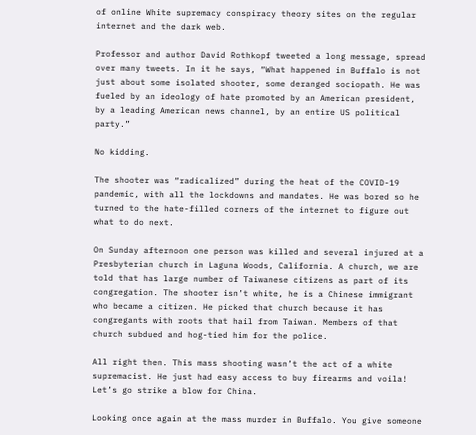of online White supremacy conspiracy theory sites on the regular internet and the dark web.

Professor and author David Rothkopf tweeted a long message, spread over many tweets. In it he says, “What happened in Buffalo is not just about some isolated shooter, some deranged sociopath. He was fueled by an ideology of hate promoted by an American president, by a leading American news channel, by an entire US political party.”

No kidding.

The shooter was “radicalized” during the heat of the COVID-19 pandemic, with all the lockdowns and mandates. He was bored so he turned to the hate-filled corners of the internet to figure out what to do next.

On Sunday afternoon one person was killed and several injured at a Presbyterian church in Laguna Woods, California. A church, we are told that has large number of Taiwanese citizens as part of its congregation. The shooter isn’t white, he is a Chinese immigrant who became a citizen. He picked that church because it has congregants with roots that hail from Taiwan. Members of that church subdued and hog-tied him for the police.

All right then. This mass shooting wasn’t the act of a white supremacist. He just had easy access to buy firearms and voila! Let’s go strike a blow for China.

Looking once again at the mass murder in Buffalo. You give someone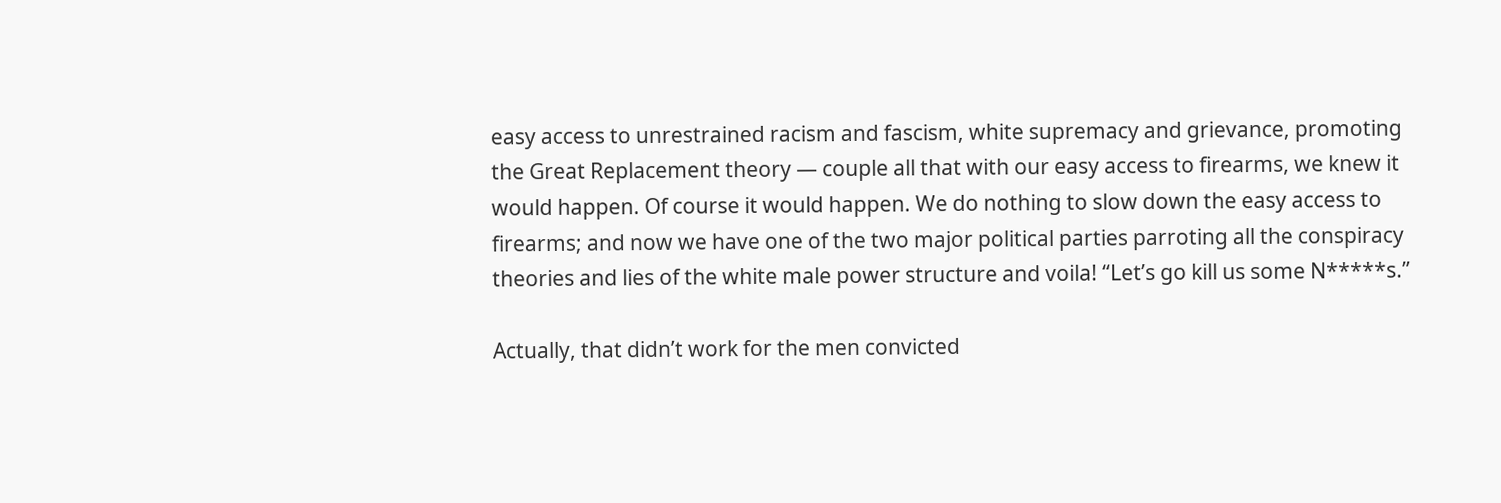easy access to unrestrained racism and fascism, white supremacy and grievance, promoting the Great Replacement theory — couple all that with our easy access to firearms, we knew it would happen. Of course it would happen. We do nothing to slow down the easy access to firearms; and now we have one of the two major political parties parroting all the conspiracy theories and lies of the white male power structure and voila! “Let’s go kill us some N*****s.”

Actually, that didn’t work for the men convicted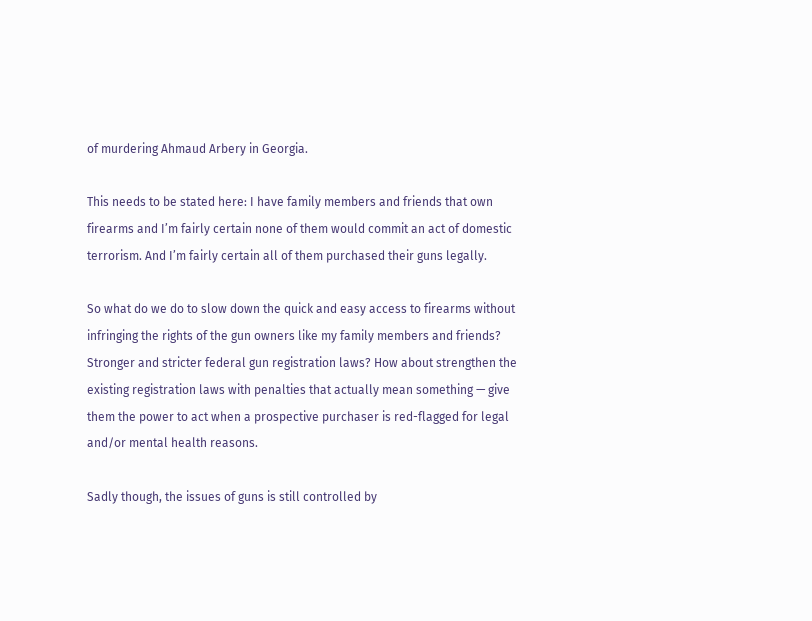of murdering Ahmaud Arbery in Georgia.

This needs to be stated here: I have family members and friends that own firearms and I’m fairly certain none of them would commit an act of domestic terrorism. And I’m fairly certain all of them purchased their guns legally.

So what do we do to slow down the quick and easy access to firearms without infringing the rights of the gun owners like my family members and friends? Stronger and stricter federal gun registration laws? How about strengthen the existing registration laws with penalties that actually mean something — give them the power to act when a prospective purchaser is red-flagged for legal and/or mental health reasons.

Sadly though, the issues of guns is still controlled by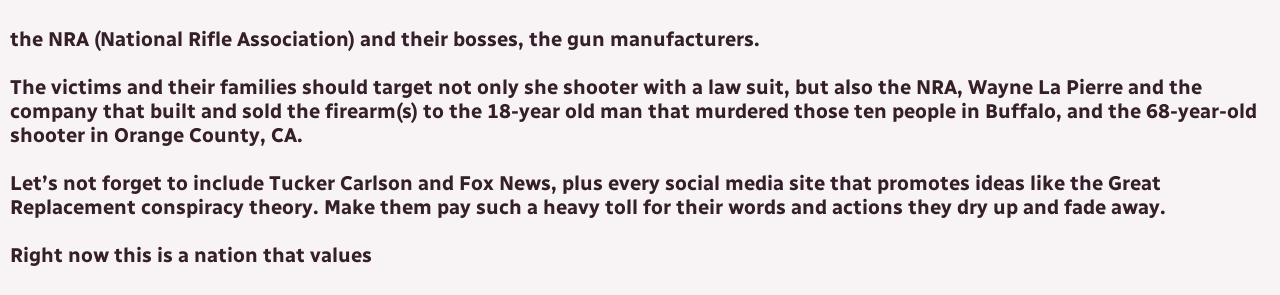the NRA (National Rifle Association) and their bosses, the gun manufacturers.

The victims and their families should target not only she shooter with a law suit, but also the NRA, Wayne La Pierre and the company that built and sold the firearm(s) to the 18-year old man that murdered those ten people in Buffalo, and the 68-year-old shooter in Orange County, CA.

Let’s not forget to include Tucker Carlson and Fox News, plus every social media site that promotes ideas like the Great Replacement conspiracy theory. Make them pay such a heavy toll for their words and actions they dry up and fade away.

Right now this is a nation that values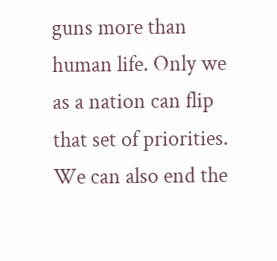guns more than human life. Only we as a nation can flip that set of priorities. We can also end the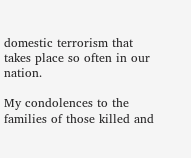domestic terrorism that takes place so often in our nation.

My condolences to the families of those killed and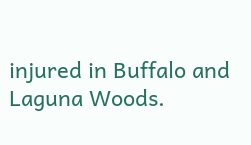injured in Buffalo and Laguna Woods.